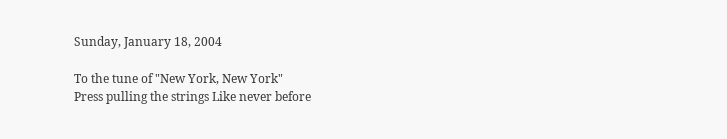Sunday, January 18, 2004

To the tune of "New York, New York"
Press pulling the strings Like never before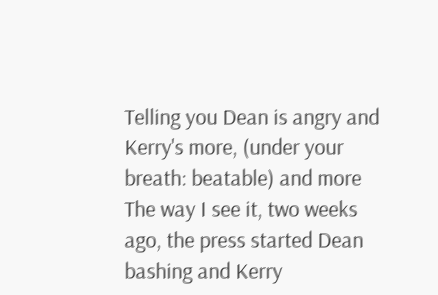Telling you Dean is angry and Kerry's more, (under your breath: beatable) and more The way I see it, two weeks ago, the press started Dean bashing and Kerry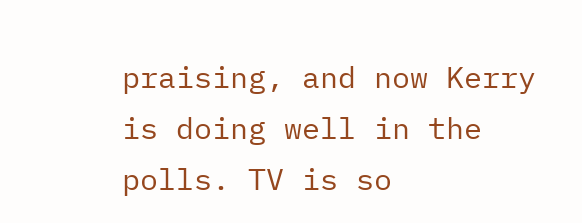praising, and now Kerry is doing well in the polls. TV is so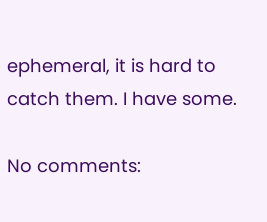ephemeral, it is hard to catch them. I have some.

No comments: